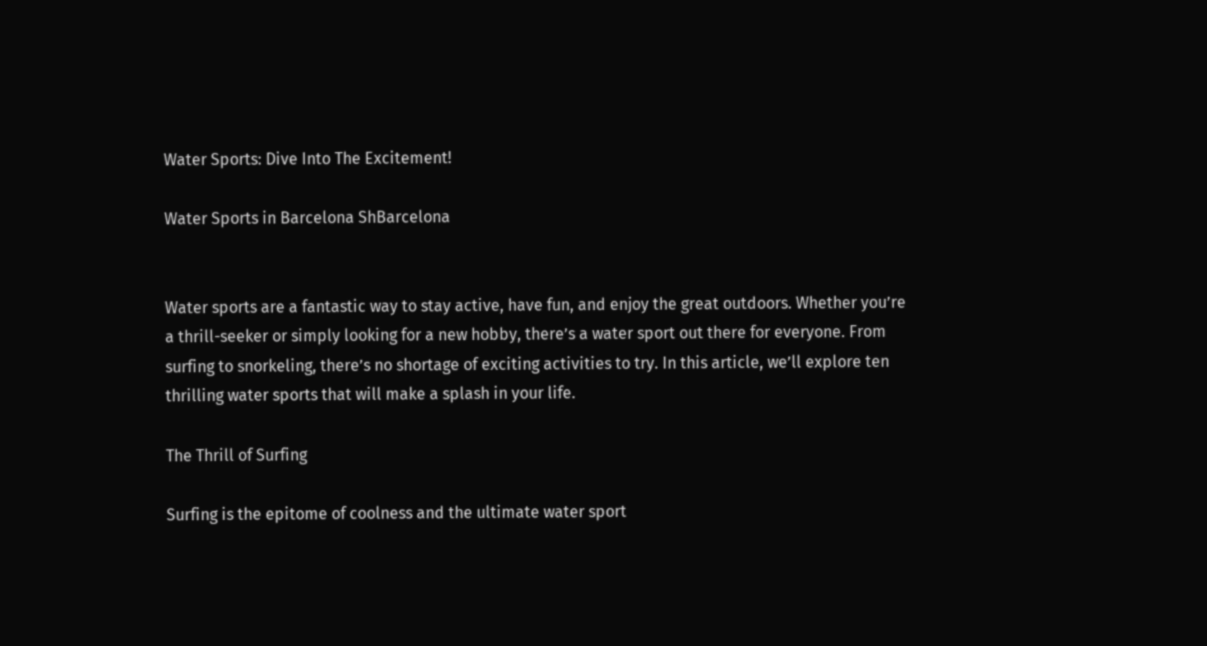Water Sports: Dive Into The Excitement!

Water Sports in Barcelona ShBarcelona


Water sports are a fantastic way to stay active, have fun, and enjoy the great outdoors. Whether you’re a thrill-seeker or simply looking for a new hobby, there’s a water sport out there for everyone. From surfing to snorkeling, there’s no shortage of exciting activities to try. In this article, we’ll explore ten thrilling water sports that will make a splash in your life.

The Thrill of Surfing

Surfing is the epitome of coolness and the ultimate water sport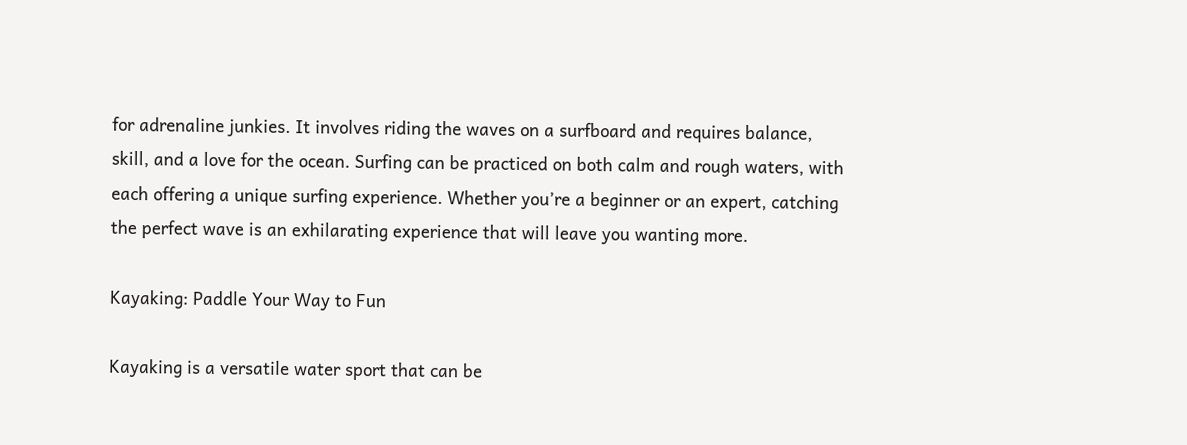for adrenaline junkies. It involves riding the waves on a surfboard and requires balance, skill, and a love for the ocean. Surfing can be practiced on both calm and rough waters, with each offering a unique surfing experience. Whether you’re a beginner or an expert, catching the perfect wave is an exhilarating experience that will leave you wanting more.

Kayaking: Paddle Your Way to Fun

Kayaking is a versatile water sport that can be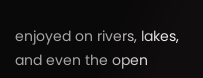enjoyed on rivers, lakes, and even the open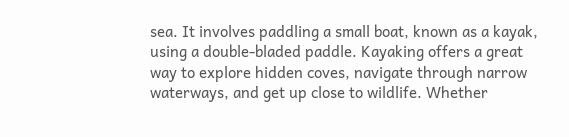sea. It involves paddling a small boat, known as a kayak, using a double-bladed paddle. Kayaking offers a great way to explore hidden coves, navigate through narrow waterways, and get up close to wildlife. Whether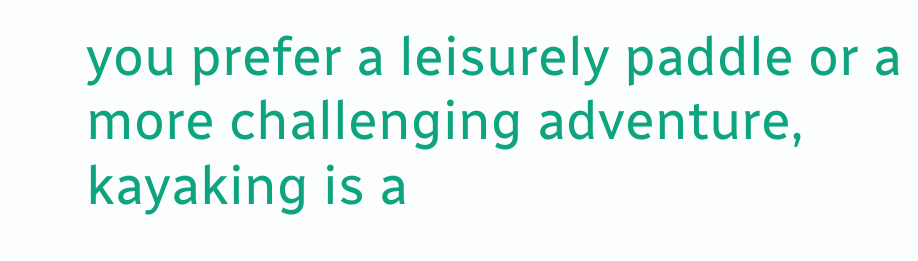you prefer a leisurely paddle or a more challenging adventure, kayaking is a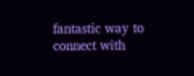fantastic way to connect with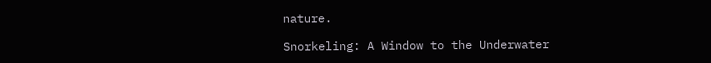nature.

Snorkeling: A Window to the Underwater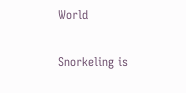World

Snorkeling is